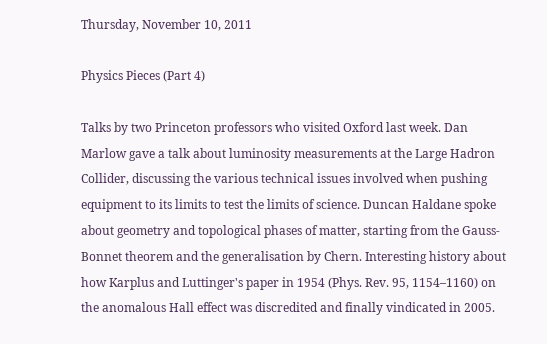Thursday, November 10, 2011

Physics Pieces (Part 4)

Talks by two Princeton professors who visited Oxford last week. Dan Marlow gave a talk about luminosity measurements at the Large Hadron Collider, discussing the various technical issues involved when pushing equipment to its limits to test the limits of science. Duncan Haldane spoke about geometry and topological phases of matter, starting from the Gauss-Bonnet theorem and the generalisation by Chern. Interesting history about how Karplus and Luttinger's paper in 1954 (Phys. Rev. 95, 1154–1160) on the anomalous Hall effect was discredited and finally vindicated in 2005.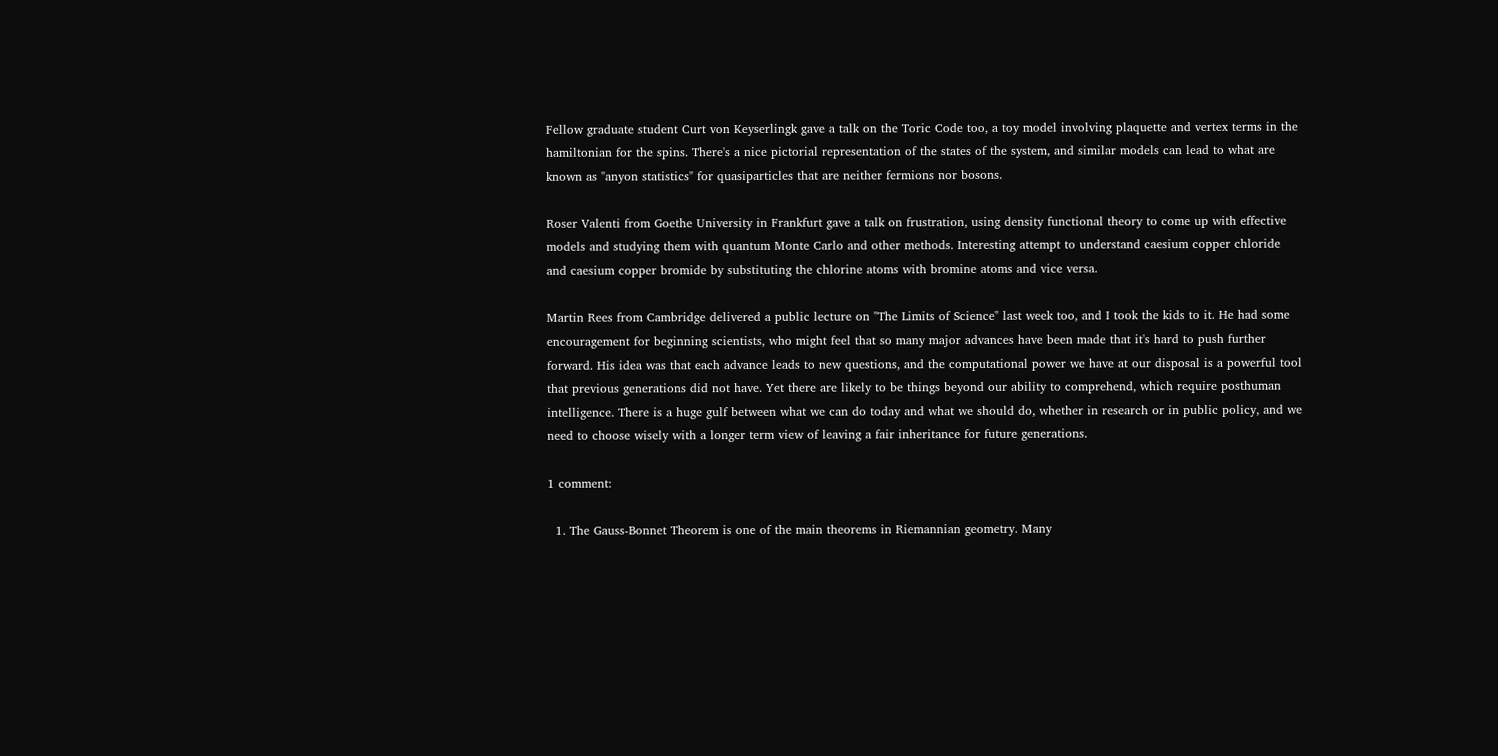Fellow graduate student Curt von Keyserlingk gave a talk on the Toric Code too, a toy model involving plaquette and vertex terms in the hamiltonian for the spins. There's a nice pictorial representation of the states of the system, and similar models can lead to what are known as "anyon statistics" for quasiparticles that are neither fermions nor bosons.

Roser Valenti from Goethe University in Frankfurt gave a talk on frustration, using density functional theory to come up with effective models and studying them with quantum Monte Carlo and other methods. Interesting attempt to understand caesium copper chloride and caesium copper bromide by substituting the chlorine atoms with bromine atoms and vice versa.

Martin Rees from Cambridge delivered a public lecture on "The Limits of Science" last week too, and I took the kids to it. He had some encouragement for beginning scientists, who might feel that so many major advances have been made that it's hard to push further forward. His idea was that each advance leads to new questions, and the computational power we have at our disposal is a powerful tool that previous generations did not have. Yet there are likely to be things beyond our ability to comprehend, which require posthuman intelligence. There is a huge gulf between what we can do today and what we should do, whether in research or in public policy, and we need to choose wisely with a longer term view of leaving a fair inheritance for future generations.

1 comment:

  1. The Gauss-Bonnet Theorem is one of the main theorems in Riemannian geometry. Many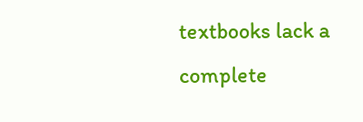textbooks lack a complete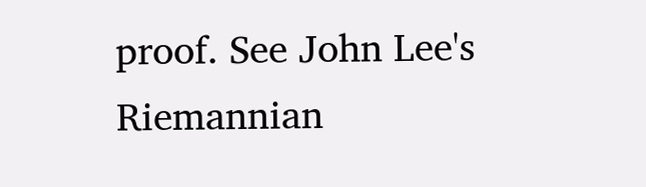proof. See John Lee's Riemannian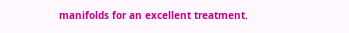manifolds for an excellent treatment.